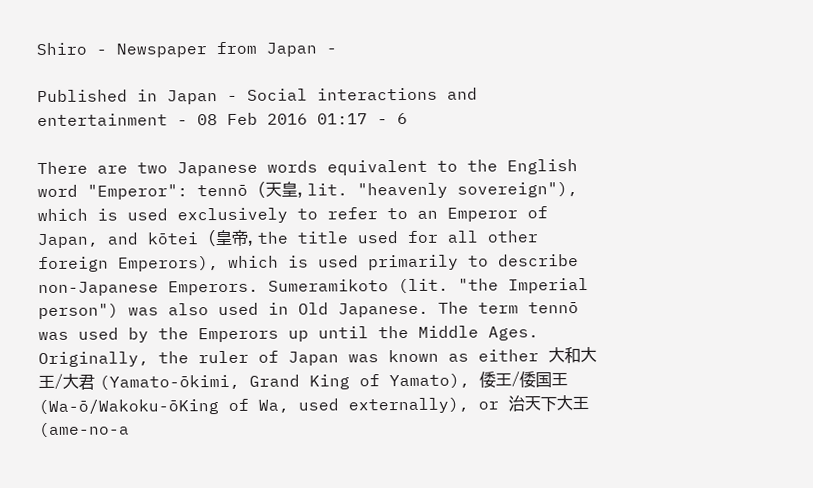Shiro - Newspaper from Japan -

Published in Japan - Social interactions and entertainment - 08 Feb 2016 01:17 - 6

There are two Japanese words equivalent to the English word "Emperor": tennō (天皇, lit. "heavenly sovereign"), which is used exclusively to refer to an Emperor of Japan, and kōtei (皇帝, the title used for all other foreign Emperors), which is used primarily to describe non-Japanese Emperors. Sumeramikoto (lit. "the Imperial person") was also used in Old Japanese. The term tennō was used by the Emperors up until the Middle Ages.
Originally, the ruler of Japan was known as either 大和大王/大君 (Yamato-ōkimi, Grand King of Yamato), 倭王/倭国王 (Wa-ō/Wakoku-ōKing of Wa, used externally), or 治天下大王 (ame-no-a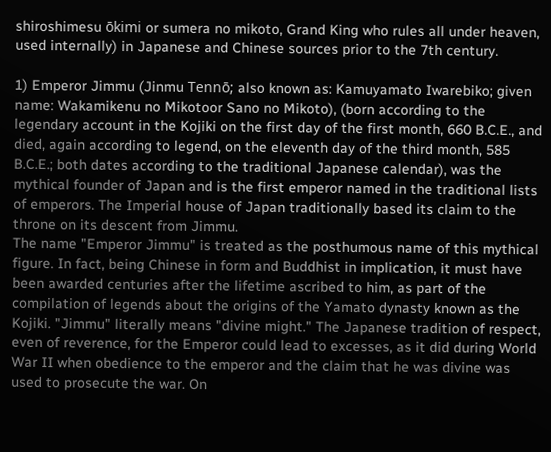shiroshimesu ōkimi or sumera no mikoto, Grand King who rules all under heaven, used internally) in Japanese and Chinese sources prior to the 7th century.

1) Emperor Jimmu (Jinmu Tennō; also known as: Kamuyamato Iwarebiko; given name: Wakamikenu no Mikotoor Sano no Mikoto), (born according to the legendary account in the Kojiki on the first day of the first month, 660 B.C.E., and died, again according to legend, on the eleventh day of the third month, 585 B.C.E.; both dates according to the traditional Japanese calendar), was the mythical founder of Japan and is the first emperor named in the traditional lists of emperors. The Imperial house of Japan traditionally based its claim to the throne on its descent from Jimmu.
The name "Emperor Jimmu" is treated as the posthumous name of this mythical figure. In fact, being Chinese in form and Buddhist in implication, it must have been awarded centuries after the lifetime ascribed to him, as part of the compilation of legends about the origins of the Yamato dynasty known as the Kojiki. "Jimmu" literally means "divine might." The Japanese tradition of respect, even of reverence, for the Emperor could lead to excesses, as it did during World War II when obedience to the emperor and the claim that he was divine was used to prosecute the war. On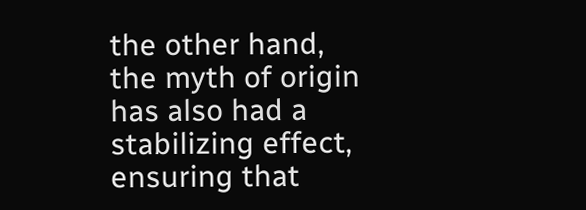the other hand, the myth of origin has also had a stabilizing effect, ensuring that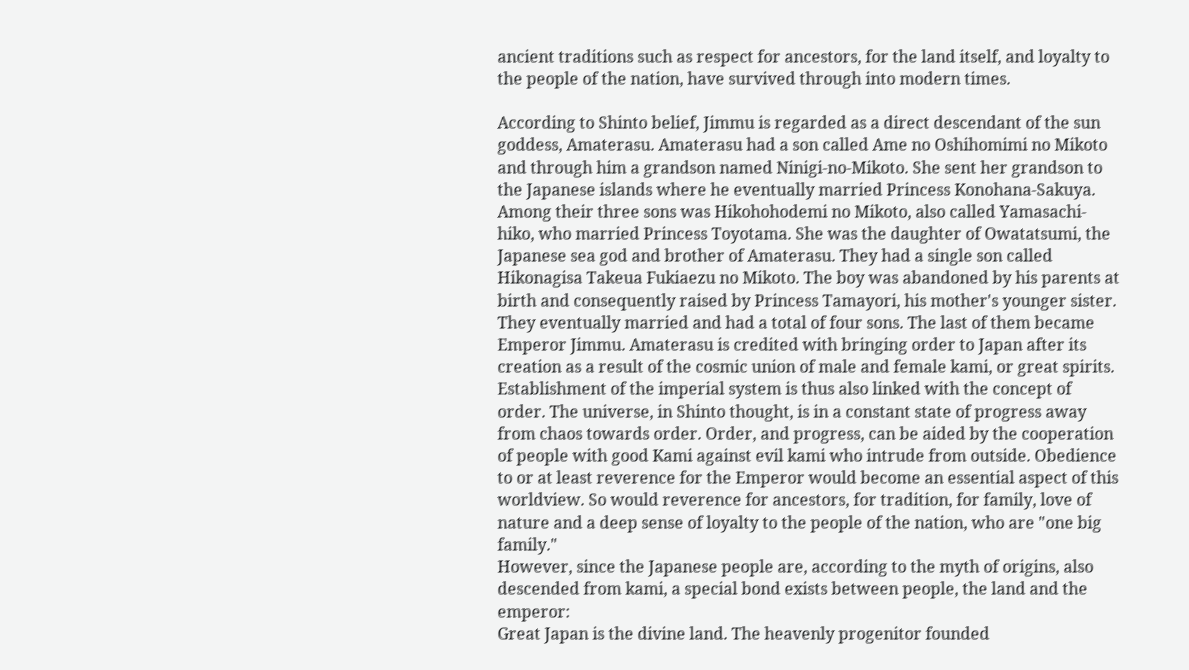ancient traditions such as respect for ancestors, for the land itself, and loyalty to the people of the nation, have survived through into modern times.

According to Shinto belief, Jimmu is regarded as a direct descendant of the sun goddess, Amaterasu. Amaterasu had a son called Ame no Oshihomimi no Mikoto and through him a grandson named Ninigi-no-Mikoto. She sent her grandson to the Japanese islands where he eventually married Princess Konohana-Sakuya. Among their three sons was Hikohohodemi no Mikoto, also called Yamasachi-hiko, who married Princess Toyotama. She was the daughter of Owatatsumi, the Japanese sea god and brother of Amaterasu. They had a single son called Hikonagisa Takeua Fukiaezu no Mikoto. The boy was abandoned by his parents at birth and consequently raised by Princess Tamayori, his mother's younger sister. They eventually married and had a total of four sons. The last of them became Emperor Jimmu. Amaterasu is credited with bringing order to Japan after its creation as a result of the cosmic union of male and female kami, or great spirits. Establishment of the imperial system is thus also linked with the concept of order. The universe, in Shinto thought, is in a constant state of progress away from chaos towards order. Order, and progress, can be aided by the cooperation of people with good Kami against evil kami who intrude from outside. Obedience to or at least reverence for the Emperor would become an essential aspect of this worldview. So would reverence for ancestors, for tradition, for family, love of nature and a deep sense of loyalty to the people of the nation, who are "one big family."
However, since the Japanese people are, according to the myth of origins, also descended from kami, a special bond exists between people, the land and the emperor:
Great Japan is the divine land. The heavenly progenitor founded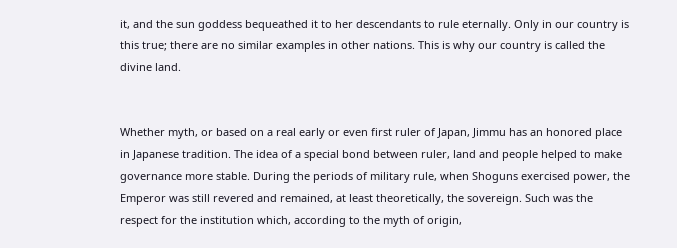it, and the sun goddess bequeathed it to her descendants to rule eternally. Only in our country is this true; there are no similar examples in other nations. This is why our country is called the divine land.


Whether myth, or based on a real early or even first ruler of Japan, Jimmu has an honored place in Japanese tradition. The idea of a special bond between ruler, land and people helped to make governance more stable. During the periods of military rule, when Shoguns exercised power, the Emperor was still revered and remained, at least theoretically, the sovereign. Such was the respect for the institution which, according to the myth of origin,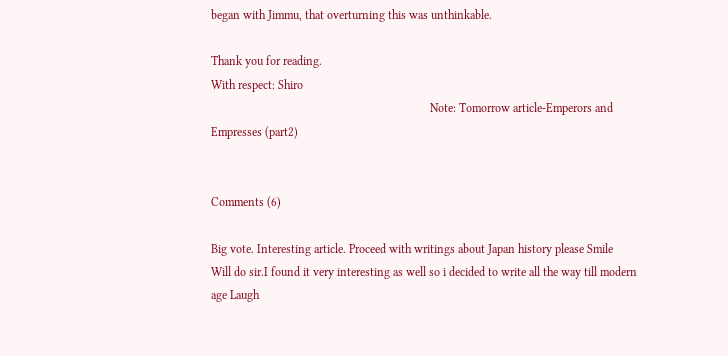began with Jimmu, that overturning this was unthinkable.

Thank you for reading.
With respect: Shiro
                                                                         Note: Tomorrow article-Emperors and Empresses (part2)


Comments (6)

Big vote. Interesting article. Proceed with writings about Japan history please Smile
Will do sir.I found it very interesting as well so i decided to write all the way till modern age Laugh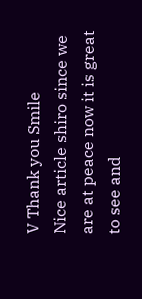V Thank you Smile
Nice article shiro since we are at peace now it is great to see and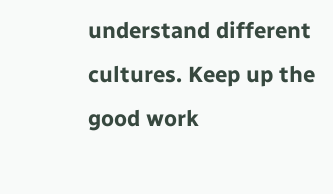understand different cultures. Keep up the good work